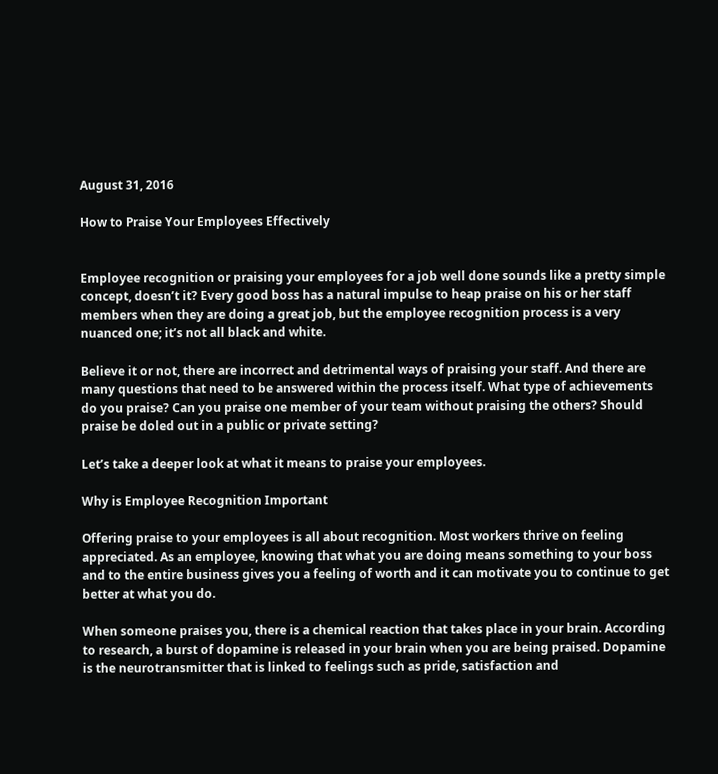August 31, 2016

How to Praise Your Employees Effectively


Employee recognition or praising your employees for a job well done sounds like a pretty simple concept, doesn’t it? Every good boss has a natural impulse to heap praise on his or her staff members when they are doing a great job, but the employee recognition process is a very nuanced one; it’s not all black and white.

Believe it or not, there are incorrect and detrimental ways of praising your staff. And there are many questions that need to be answered within the process itself. What type of achievements do you praise? Can you praise one member of your team without praising the others? Should praise be doled out in a public or private setting?

Let’s take a deeper look at what it means to praise your employees.

Why is Employee Recognition Important

Offering praise to your employees is all about recognition. Most workers thrive on feeling appreciated. As an employee, knowing that what you are doing means something to your boss and to the entire business gives you a feeling of worth and it can motivate you to continue to get better at what you do.

When someone praises you, there is a chemical reaction that takes place in your brain. According to research, a burst of dopamine is released in your brain when you are being praised. Dopamine is the neurotransmitter that is linked to feelings such as pride, satisfaction and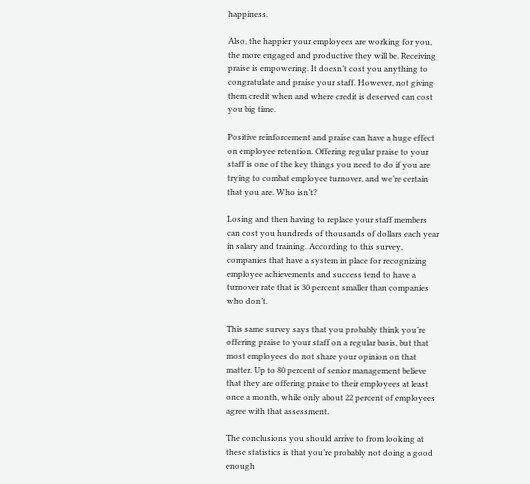happiness.

Also, the happier your employees are working for you, the more engaged and productive they will be. Receiving praise is empowering. It doesn’t cost you anything to congratulate and praise your staff. However, not giving them credit when and where credit is deserved can cost you big time.

Positive reinforcement and praise can have a huge effect on employee retention. Offering regular praise to your staff is one of the key things you need to do if you are trying to combat employee turnover, and we’re certain that you are. Who isn’t?

Losing and then having to replace your staff members can cost you hundreds of thousands of dollars each year in salary and training. According to this survey, companies that have a system in place for recognizing employee achievements and success tend to have a turnover rate that is 30 percent smaller than companies who don’t.

This same survey says that you probably think you’re offering praise to your staff on a regular basis, but that most employees do not share your opinion on that matter. Up to 80 percent of senior management believe that they are offering praise to their employees at least once a month, while only about 22 percent of employees agree with that assessment.

The conclusions you should arrive to from looking at these statistics is that you’re probably not doing a good enough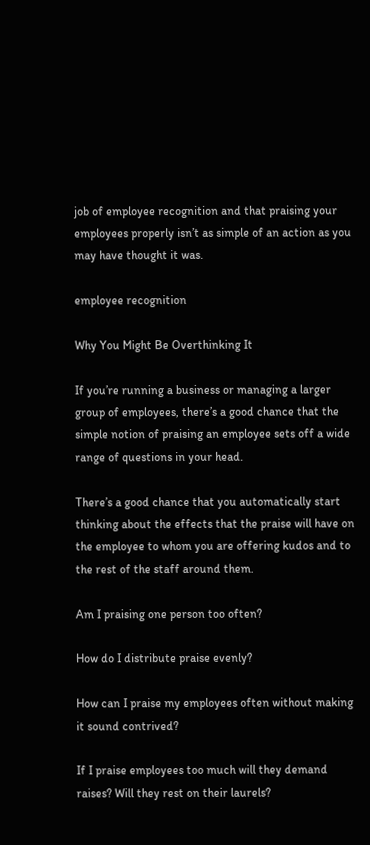job of employee recognition and that praising your employees properly isn’t as simple of an action as you may have thought it was.

employee recognition

Why You Might Be Overthinking It

If you’re running a business or managing a larger group of employees, there’s a good chance that the simple notion of praising an employee sets off a wide range of questions in your head.

There’s a good chance that you automatically start thinking about the effects that the praise will have on the employee to whom you are offering kudos and to the rest of the staff around them.

Am I praising one person too often?

How do I distribute praise evenly?

How can I praise my employees often without making it sound contrived?

If I praise employees too much will they demand raises? Will they rest on their laurels?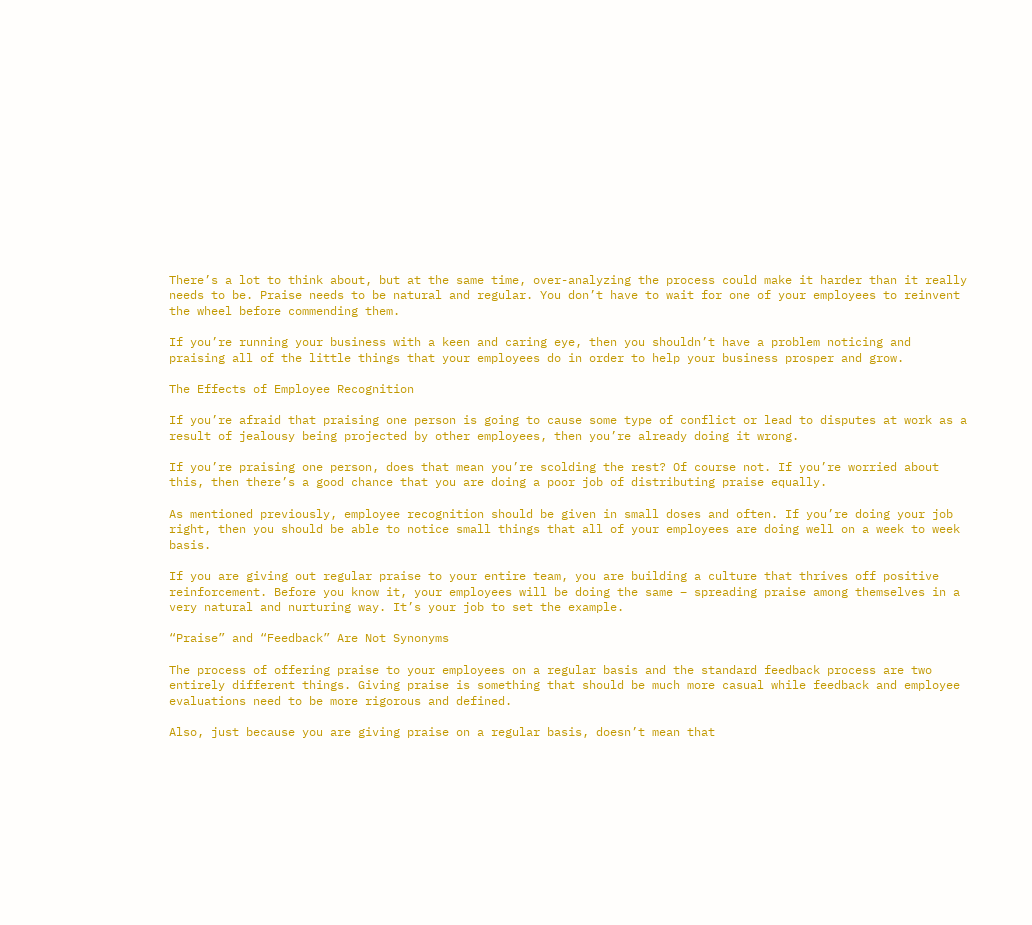There’s a lot to think about, but at the same time, over-analyzing the process could make it harder than it really needs to be. Praise needs to be natural and regular. You don’t have to wait for one of your employees to reinvent the wheel before commending them.

If you’re running your business with a keen and caring eye, then you shouldn’t have a problem noticing and praising all of the little things that your employees do in order to help your business prosper and grow.

The Effects of Employee Recognition

If you’re afraid that praising one person is going to cause some type of conflict or lead to disputes at work as a result of jealousy being projected by other employees, then you’re already doing it wrong.

If you’re praising one person, does that mean you’re scolding the rest? Of course not. If you’re worried about this, then there’s a good chance that you are doing a poor job of distributing praise equally.

As mentioned previously, employee recognition should be given in small doses and often. If you’re doing your job right, then you should be able to notice small things that all of your employees are doing well on a week to week basis.

If you are giving out regular praise to your entire team, you are building a culture that thrives off positive reinforcement. Before you know it, your employees will be doing the same – spreading praise among themselves in a very natural and nurturing way. It’s your job to set the example.

“Praise” and “Feedback” Are Not Synonyms

The process of offering praise to your employees on a regular basis and the standard feedback process are two entirely different things. Giving praise is something that should be much more casual while feedback and employee evaluations need to be more rigorous and defined.

Also, just because you are giving praise on a regular basis, doesn’t mean that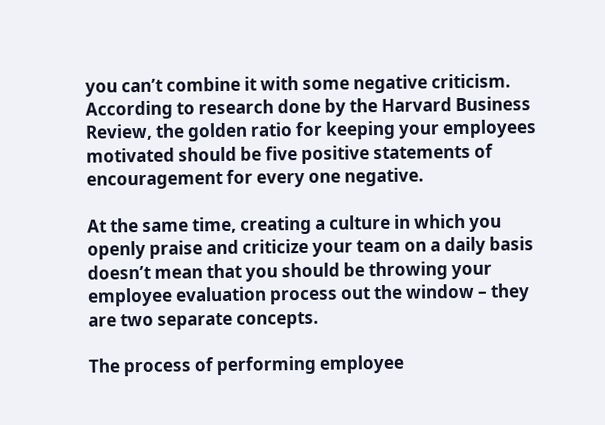you can’t combine it with some negative criticism. According to research done by the Harvard Business Review, the golden ratio for keeping your employees motivated should be five positive statements of encouragement for every one negative.

At the same time, creating a culture in which you openly praise and criticize your team on a daily basis doesn’t mean that you should be throwing your employee evaluation process out the window – they are two separate concepts.

The process of performing employee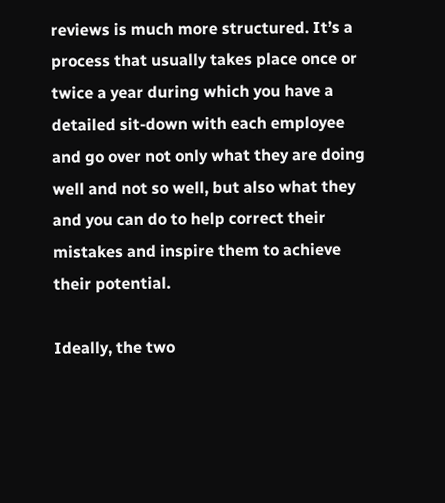reviews is much more structured. It’s a process that usually takes place once or twice a year during which you have a detailed sit-down with each employee and go over not only what they are doing well and not so well, but also what they and you can do to help correct their mistakes and inspire them to achieve their potential.

Ideally, the two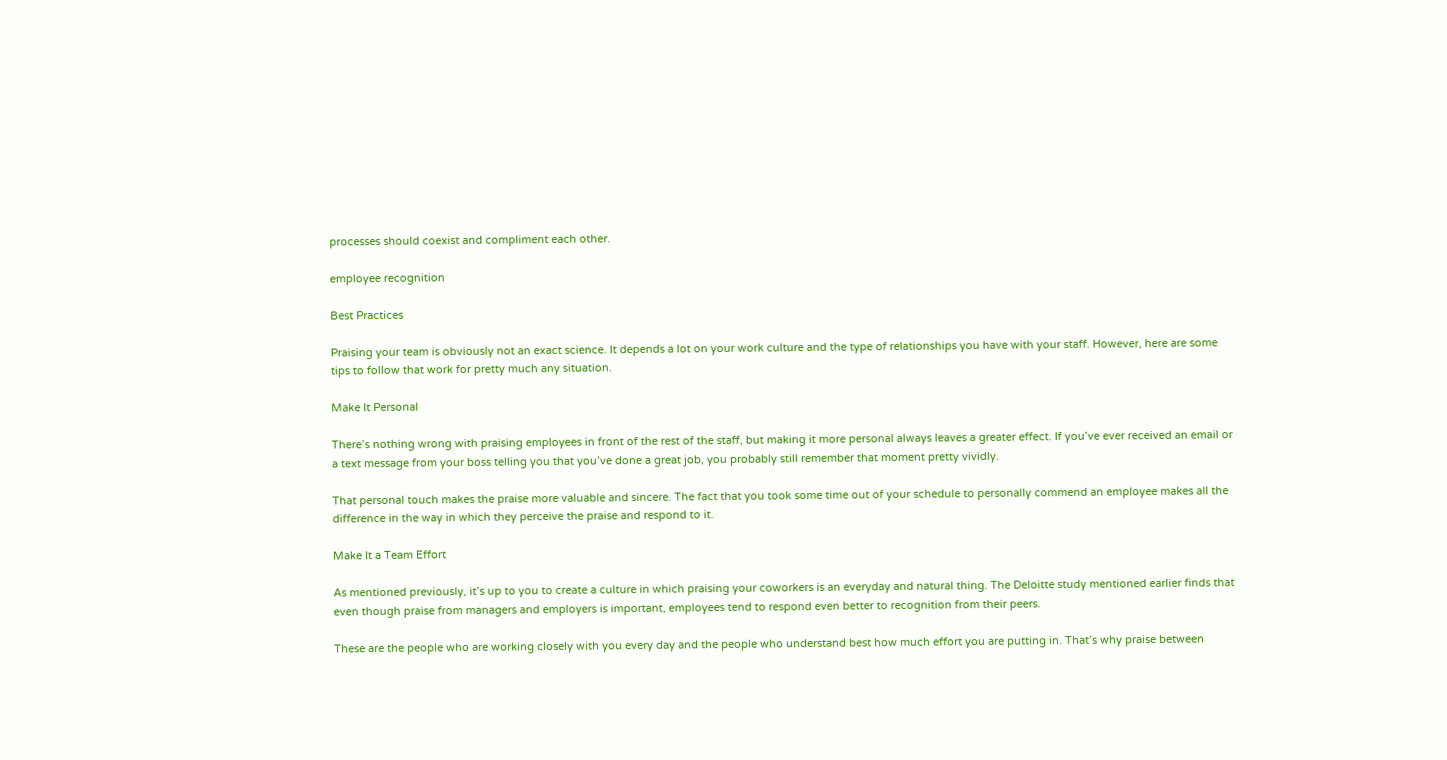processes should coexist and compliment each other.

employee recognition

Best Practices

Praising your team is obviously not an exact science. It depends a lot on your work culture and the type of relationships you have with your staff. However, here are some tips to follow that work for pretty much any situation.

Make It Personal

There’s nothing wrong with praising employees in front of the rest of the staff, but making it more personal always leaves a greater effect. If you’ve ever received an email or a text message from your boss telling you that you’ve done a great job, you probably still remember that moment pretty vividly.

That personal touch makes the praise more valuable and sincere. The fact that you took some time out of your schedule to personally commend an employee makes all the difference in the way in which they perceive the praise and respond to it.

Make It a Team Effort

As mentioned previously, it’s up to you to create a culture in which praising your coworkers is an everyday and natural thing. The Deloitte study mentioned earlier finds that even though praise from managers and employers is important, employees tend to respond even better to recognition from their peers.

These are the people who are working closely with you every day and the people who understand best how much effort you are putting in. That’s why praise between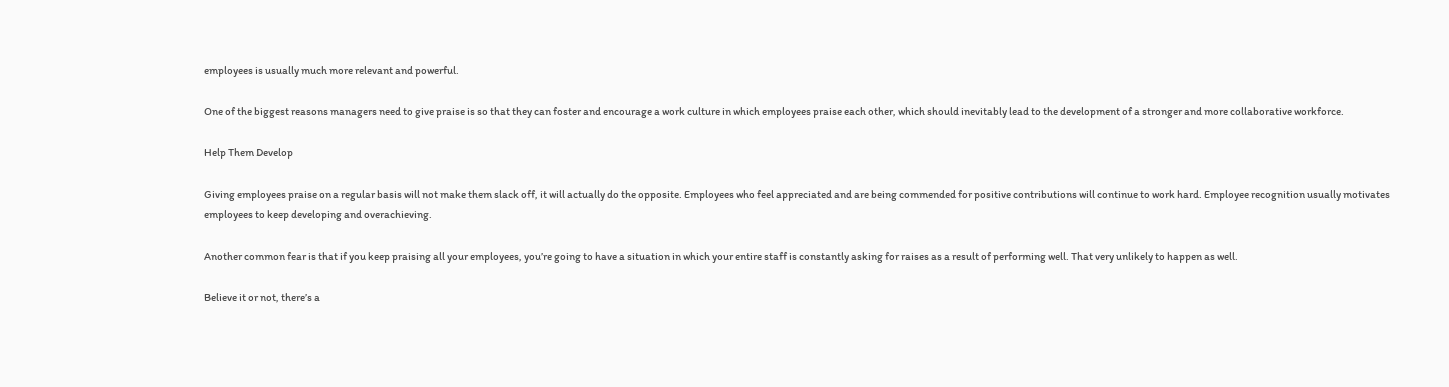employees is usually much more relevant and powerful.

One of the biggest reasons managers need to give praise is so that they can foster and encourage a work culture in which employees praise each other, which should inevitably lead to the development of a stronger and more collaborative workforce.

Help Them Develop

Giving employees praise on a regular basis will not make them slack off, it will actually do the opposite. Employees who feel appreciated and are being commended for positive contributions will continue to work hard. Employee recognition usually motivates employees to keep developing and overachieving.

Another common fear is that if you keep praising all your employees, you’re going to have a situation in which your entire staff is constantly asking for raises as a result of performing well. That very unlikely to happen as well.

Believe it or not, there’s a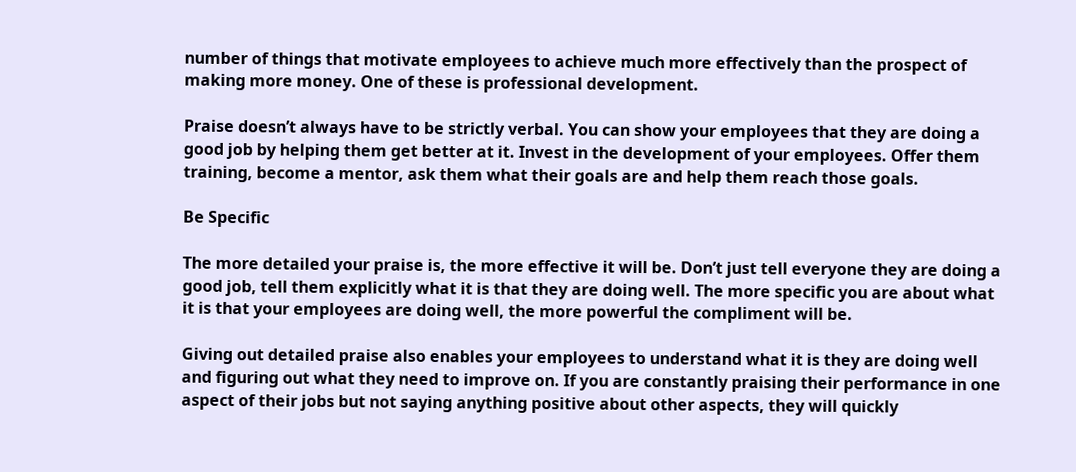number of things that motivate employees to achieve much more effectively than the prospect of making more money. One of these is professional development.

Praise doesn’t always have to be strictly verbal. You can show your employees that they are doing a good job by helping them get better at it. Invest in the development of your employees. Offer them training, become a mentor, ask them what their goals are and help them reach those goals.

Be Specific

The more detailed your praise is, the more effective it will be. Don’t just tell everyone they are doing a good job, tell them explicitly what it is that they are doing well. The more specific you are about what it is that your employees are doing well, the more powerful the compliment will be.

Giving out detailed praise also enables your employees to understand what it is they are doing well and figuring out what they need to improve on. If you are constantly praising their performance in one aspect of their jobs but not saying anything positive about other aspects, they will quickly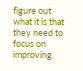figure out what it is that they need to focus on improving.